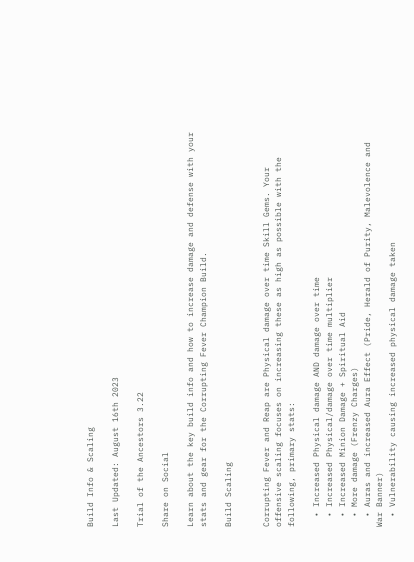Build Info & Scaling

Last Updated: August 16th 2023

Trial of the Ancestors 3.22

Share on Social

Learn about the key build info and how to increase damage and defense with your stats and gear for the Corrupting Fever Champion Build.

Build Scaling


Corrupting Fever and Reap are Physical damage over time Skill Gems. Your offensive scaling focuses on increasing these as high as possible with the following, primary stats:

  • Increased Physical damage AND damage over time
  • Increased Physical/damage over time multiplier
  • Increased Minion Damage + Spiritual Aid
  • More damage (Frenzy Charges)
  • Auras and increased Aura Effect (Pride, Herald of Purity, Malevolence and War Banner)
  • Vulnerability causing increased physical damage taken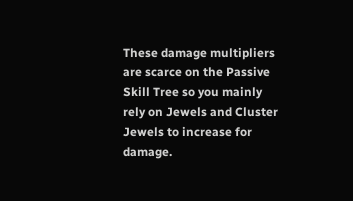These damage multipliers are scarce on the Passive Skill Tree so you mainly rely on Jewels and Cluster Jewels to increase for damage.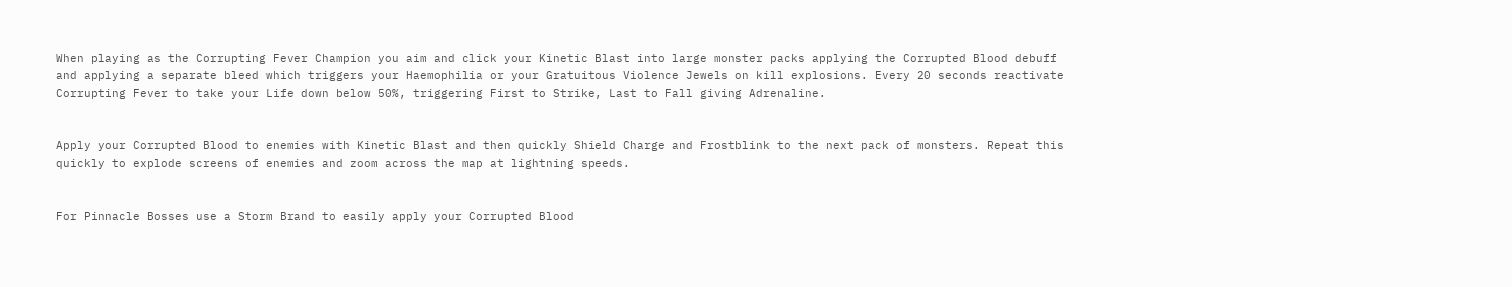When playing as the Corrupting Fever Champion you aim and click your Kinetic Blast into large monster packs applying the Corrupted Blood debuff and applying a separate bleed which triggers your Haemophilia or your Gratuitous Violence Jewels on kill explosions. Every 20 seconds reactivate Corrupting Fever to take your Life down below 50%, triggering First to Strike, Last to Fall giving Adrenaline.


Apply your Corrupted Blood to enemies with Kinetic Blast and then quickly Shield Charge and Frostblink to the next pack of monsters. Repeat this quickly to explode screens of enemies and zoom across the map at lightning speeds.


For Pinnacle Bosses use a Storm Brand to easily apply your Corrupted Blood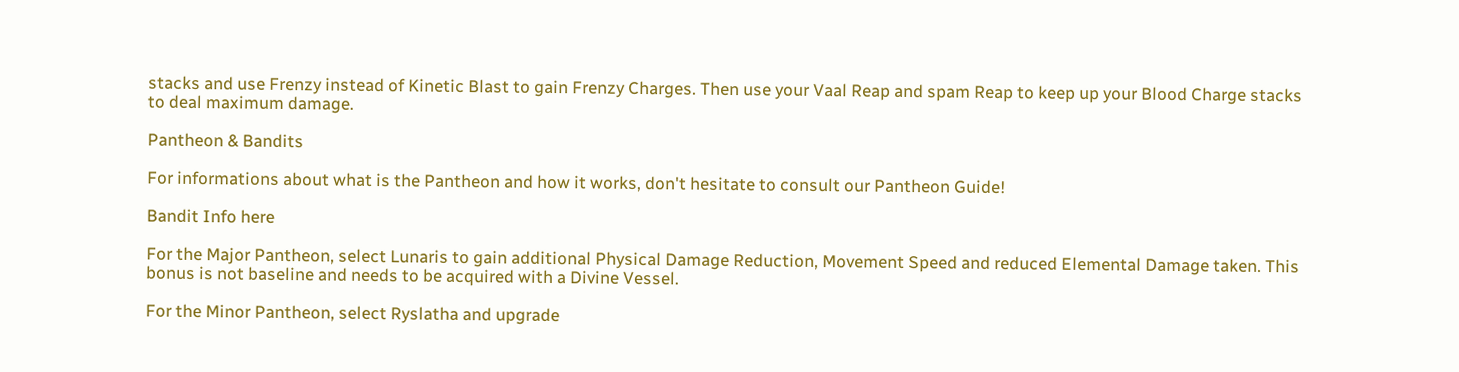stacks and use Frenzy instead of Kinetic Blast to gain Frenzy Charges. Then use your Vaal Reap and spam Reap to keep up your Blood Charge stacks to deal maximum damage.

Pantheon & Bandits

For informations about what is the Pantheon and how it works, don't hesitate to consult our Pantheon Guide!

Bandit Info here

For the Major Pantheon, select Lunaris to gain additional Physical Damage Reduction, Movement Speed and reduced Elemental Damage taken. This bonus is not baseline and needs to be acquired with a Divine Vessel.

For the Minor Pantheon, select Ryslatha and upgrade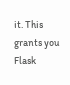it. This grants you Flask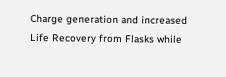Charge generation and increased Life Recovery from Flasks while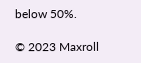below 50%.

© 2023 Maxroll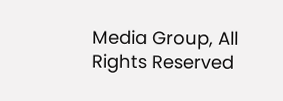Media Group, All Rights Reserved